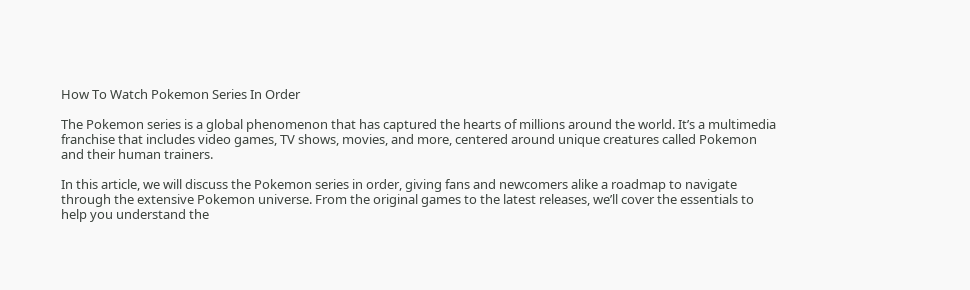How To Watch Pokemon Series In Order

The Pokemon series is a global phenomenon that has captured the hearts of millions around the world. It’s a multimedia franchise that includes video games, TV shows, movies, and more, centered around unique creatures called Pokemon and their human trainers.

In this article, we will discuss the Pokemon series in order, giving fans and newcomers alike a roadmap to navigate through the extensive Pokemon universe. From the original games to the latest releases, we’ll cover the essentials to help you understand the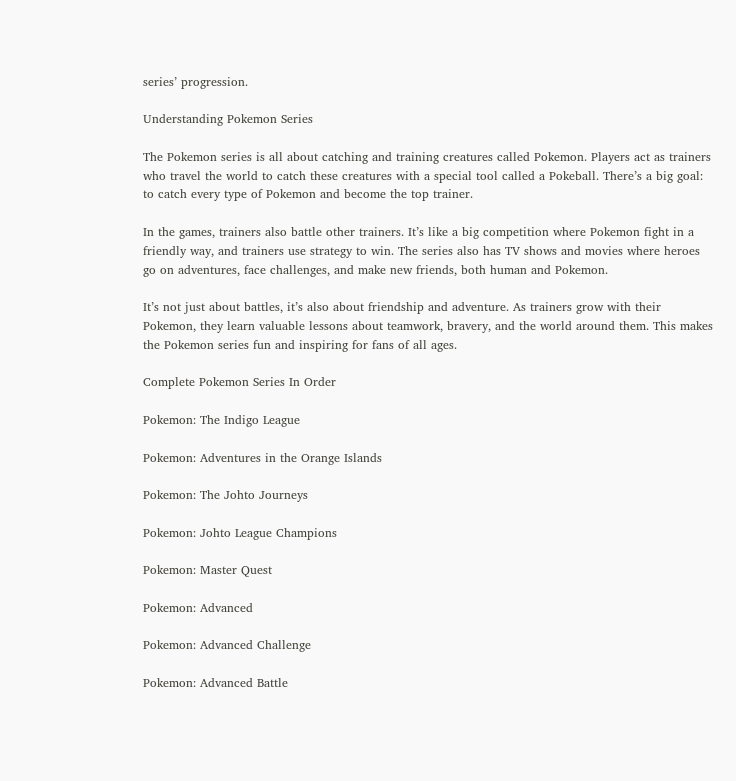series’ progression.

Understanding Pokemon Series

The Pokemon series is all about catching and training creatures called Pokemon. Players act as trainers who travel the world to catch these creatures with a special tool called a Pokeball. There’s a big goal: to catch every type of Pokemon and become the top trainer.

In the games, trainers also battle other trainers. It’s like a big competition where Pokemon fight in a friendly way, and trainers use strategy to win. The series also has TV shows and movies where heroes go on adventures, face challenges, and make new friends, both human and Pokemon.

It’s not just about battles, it’s also about friendship and adventure. As trainers grow with their Pokemon, they learn valuable lessons about teamwork, bravery, and the world around them. This makes the Pokemon series fun and inspiring for fans of all ages.

Complete Pokemon Series In Order

Pokemon: The Indigo League

Pokemon: Adventures in the Orange Islands

Pokemon: The Johto Journeys

Pokemon: Johto League Champions

Pokemon: Master Quest

Pokemon: Advanced

Pokemon: Advanced Challenge

Pokemon: Advanced Battle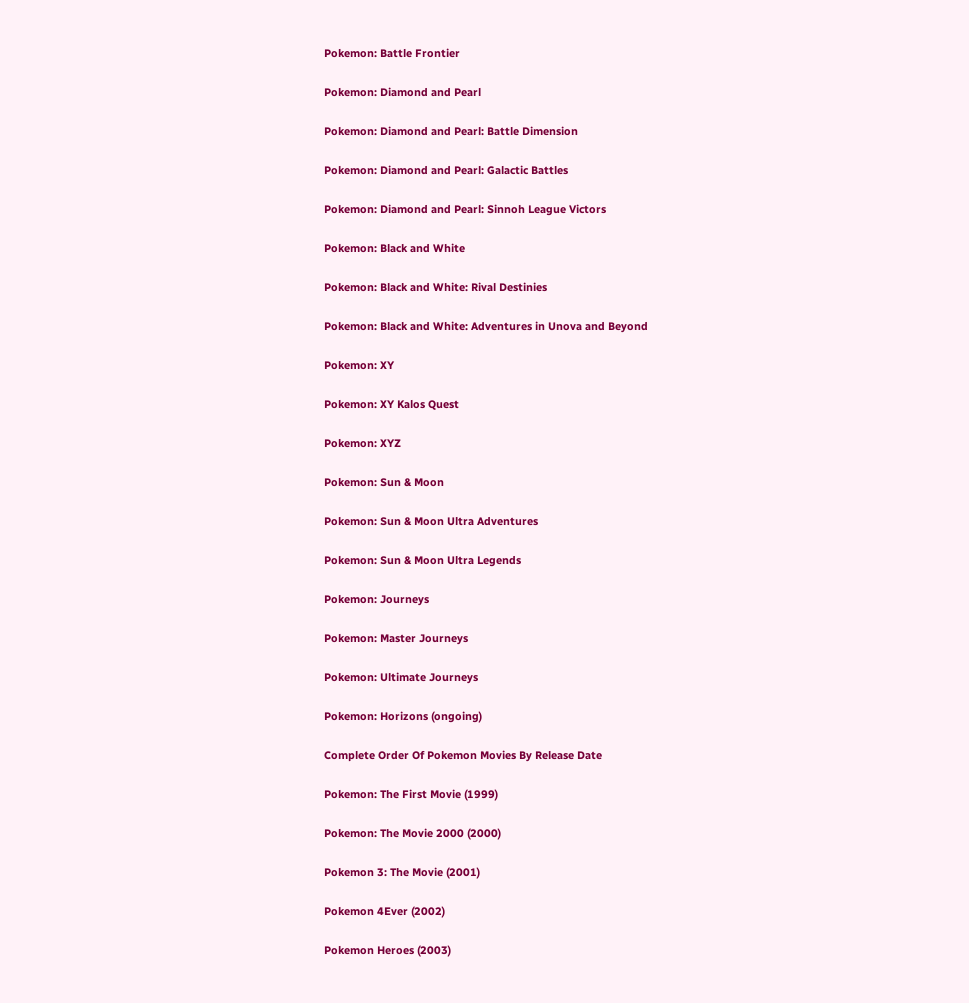Pokemon: Battle Frontier

Pokemon: Diamond and Pearl

Pokemon: Diamond and Pearl: Battle Dimension

Pokemon: Diamond and Pearl: Galactic Battles

Pokemon: Diamond and Pearl: Sinnoh League Victors

Pokemon: Black and White

Pokemon: Black and White: Rival Destinies

Pokemon: Black and White: Adventures in Unova and Beyond

Pokemon: XY

Pokemon: XY Kalos Quest

Pokemon: XYZ

Pokemon: Sun & Moon

Pokemon: Sun & Moon Ultra Adventures

Pokemon: Sun & Moon Ultra Legends

Pokemon: Journeys

Pokemon: Master Journeys

Pokemon: Ultimate Journeys

Pokemon: Horizons (ongoing)

Complete Order Of Pokemon Movies By Release Date

Pokemon: The First Movie (1999)

Pokemon: The Movie 2000 (2000)

Pokemon 3: The Movie (2001)

Pokemon 4Ever (2002)

Pokemon Heroes (2003)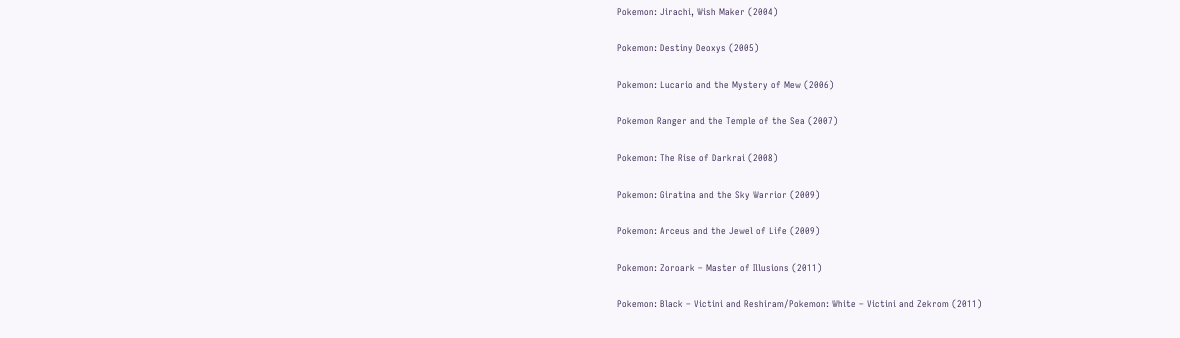Pokemon: Jirachi, Wish Maker (2004)

Pokemon: Destiny Deoxys (2005)

Pokemon: Lucario and the Mystery of Mew (2006)

Pokemon Ranger and the Temple of the Sea (2007)

Pokemon: The Rise of Darkrai (2008)

Pokemon: Giratina and the Sky Warrior (2009)

Pokemon: Arceus and the Jewel of Life (2009)

Pokemon: Zoroark – Master of Illusions (2011)

Pokemon: Black – Victini and Reshiram/Pokemon: White – Victini and Zekrom (2011)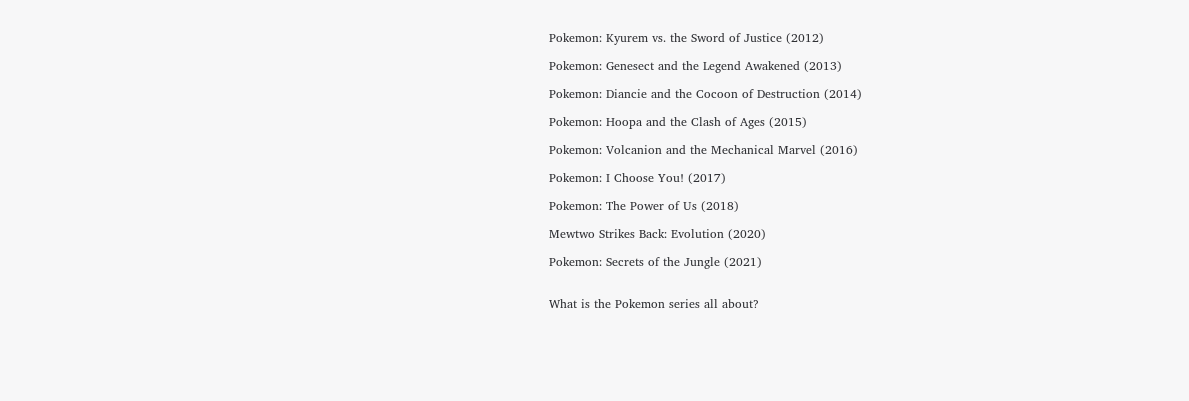Pokemon: Kyurem vs. the Sword of Justice (2012)

Pokemon: Genesect and the Legend Awakened (2013)

Pokemon: Diancie and the Cocoon of Destruction (2014)

Pokemon: Hoopa and the Clash of Ages (2015)

Pokemon: Volcanion and the Mechanical Marvel (2016)

Pokemon: I Choose You! (2017)

Pokemon: The Power of Us (2018)

Mewtwo Strikes Back: Evolution (2020)

Pokemon: Secrets of the Jungle (2021)


What is the Pokemon series all about?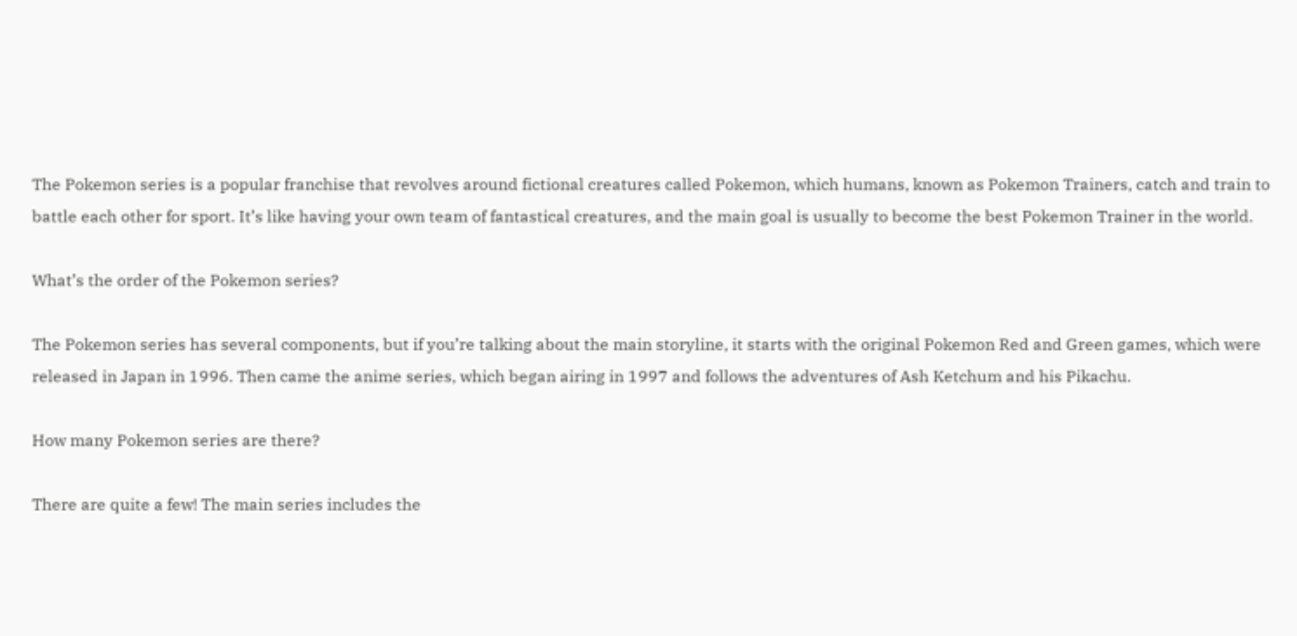The Pokemon series is a popular franchise that revolves around fictional creatures called Pokemon, which humans, known as Pokemon Trainers, catch and train to battle each other for sport. It’s like having your own team of fantastical creatures, and the main goal is usually to become the best Pokemon Trainer in the world.

What’s the order of the Pokemon series?

The Pokemon series has several components, but if you’re talking about the main storyline, it starts with the original Pokemon Red and Green games, which were released in Japan in 1996. Then came the anime series, which began airing in 1997 and follows the adventures of Ash Ketchum and his Pikachu.

How many Pokemon series are there?

There are quite a few! The main series includes the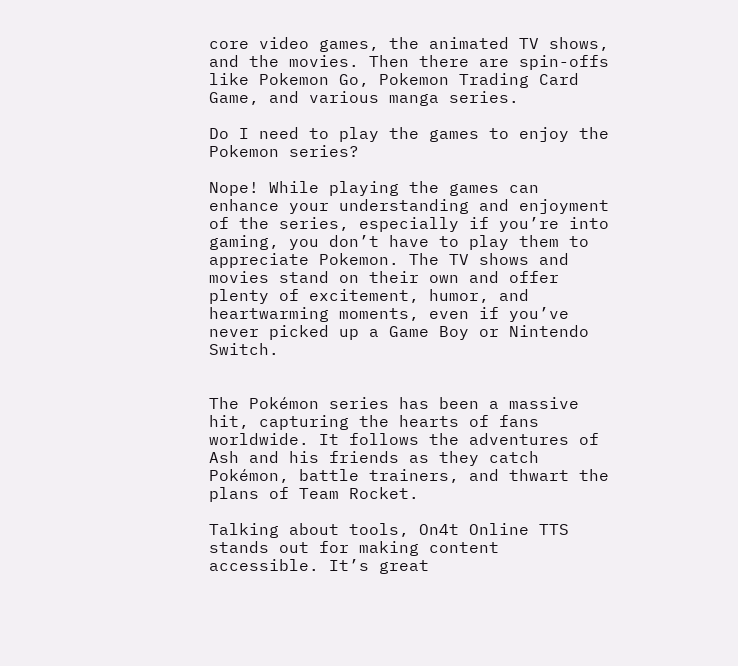core video games, the animated TV shows, and the movies. Then there are spin-offs like Pokemon Go, Pokemon Trading Card Game, and various manga series.

Do I need to play the games to enjoy the Pokemon series?

Nope! While playing the games can enhance your understanding and enjoyment of the series, especially if you’re into gaming, you don’t have to play them to appreciate Pokemon. The TV shows and movies stand on their own and offer plenty of excitement, humor, and heartwarming moments, even if you’ve never picked up a Game Boy or Nintendo Switch.


The Pokémon series has been a massive hit, capturing the hearts of fans worldwide. It follows the adventures of Ash and his friends as they catch Pokémon, battle trainers, and thwart the plans of Team Rocket.

Talking about tools, On4t Online TTS stands out for making content accessible. It’s great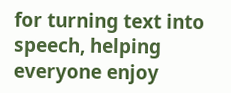for turning text into speech, helping everyone enjoy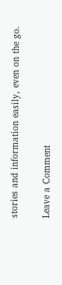stories and information easily, even on the go.

Leave a Comment